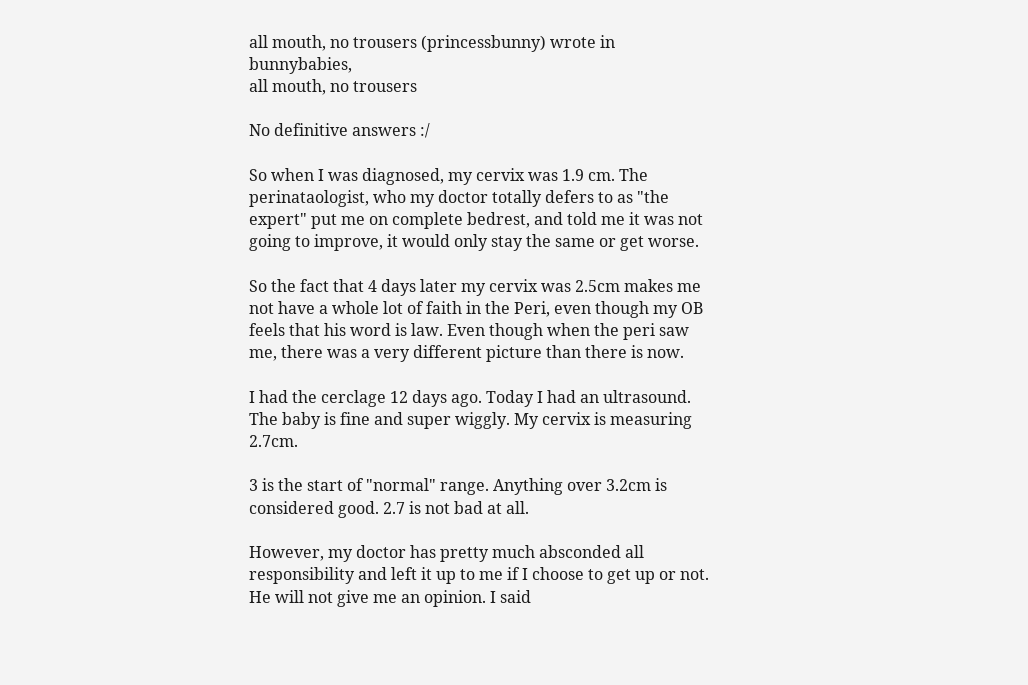all mouth, no trousers (princessbunny) wrote in bunnybabies,
all mouth, no trousers

No definitive answers :/

So when I was diagnosed, my cervix was 1.9 cm. The perinataologist, who my doctor totally defers to as "the expert" put me on complete bedrest, and told me it was not going to improve, it would only stay the same or get worse.

So the fact that 4 days later my cervix was 2.5cm makes me not have a whole lot of faith in the Peri, even though my OB feels that his word is law. Even though when the peri saw me, there was a very different picture than there is now.

I had the cerclage 12 days ago. Today I had an ultrasound. The baby is fine and super wiggly. My cervix is measuring 2.7cm.

3 is the start of "normal" range. Anything over 3.2cm is considered good. 2.7 is not bad at all.

However, my doctor has pretty much absconded all responsibility and left it up to me if I choose to get up or not. He will not give me an opinion. I said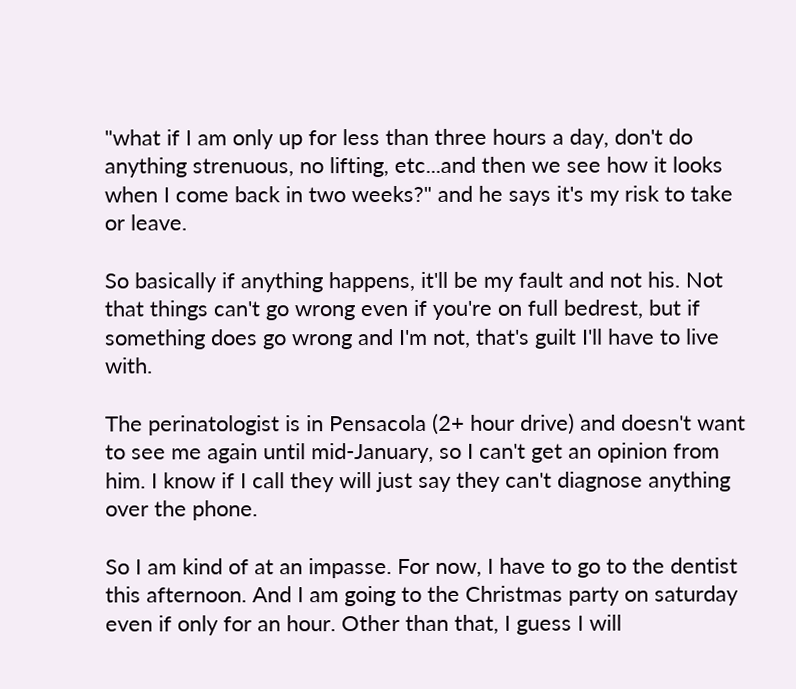"what if I am only up for less than three hours a day, don't do anything strenuous, no lifting, etc...and then we see how it looks when I come back in two weeks?" and he says it's my risk to take or leave.

So basically if anything happens, it'll be my fault and not his. Not that things can't go wrong even if you're on full bedrest, but if something does go wrong and I'm not, that's guilt I'll have to live with.

The perinatologist is in Pensacola (2+ hour drive) and doesn't want to see me again until mid-January, so I can't get an opinion from him. I know if I call they will just say they can't diagnose anything over the phone.

So I am kind of at an impasse. For now, I have to go to the dentist this afternoon. And I am going to the Christmas party on saturday even if only for an hour. Other than that, I guess I will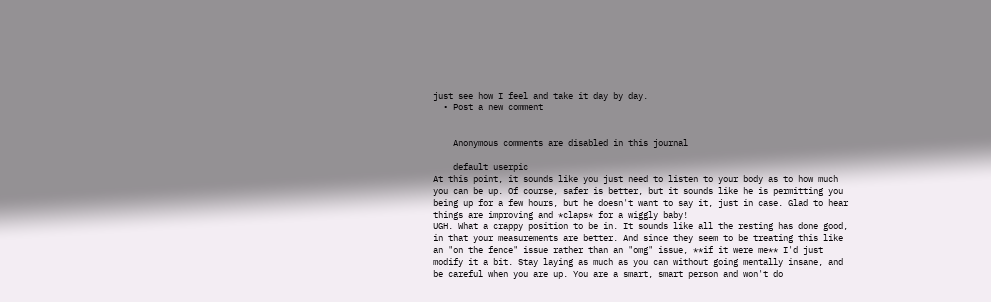just see how I feel and take it day by day.
  • Post a new comment


    Anonymous comments are disabled in this journal

    default userpic
At this point, it sounds like you just need to listen to your body as to how much you can be up. Of course, safer is better, but it sounds like he is permitting you being up for a few hours, but he doesn't want to say it, just in case. Glad to hear things are improving and *claps* for a wiggly baby!
UGH. What a crappy position to be in. It sounds like all the resting has done good, in that your measurements are better. And since they seem to be treating this like an "on the fence" issue rather than an "omg" issue, **if it were me** I'd just modify it a bit. Stay laying as much as you can without going mentally insane, and be careful when you are up. You are a smart, smart person and won't do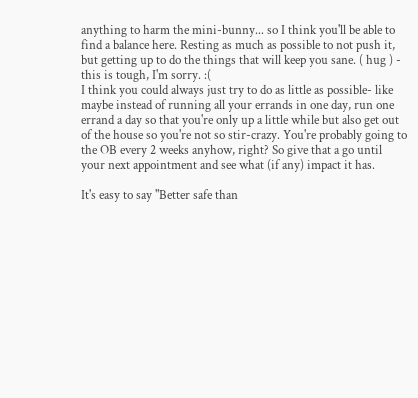anything to harm the mini-bunny... so I think you'll be able to find a balance here. Resting as much as possible to not push it, but getting up to do the things that will keep you sane. ( hug ) - this is tough, I'm sorry. :(
I think you could always just try to do as little as possible- like maybe instead of running all your errands in one day, run one errand a day so that you're only up a little while but also get out of the house so you're not so stir-crazy. You're probably going to the OB every 2 weeks anyhow, right? So give that a go until your next appointment and see what (if any) impact it has.

It's easy to say "Better safe than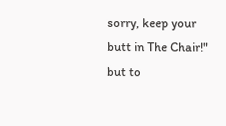sorry, keep your butt in The Chair!" but to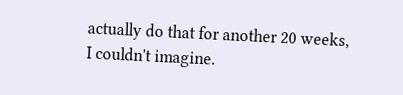actually do that for another 20 weeks, I couldn't imagine.